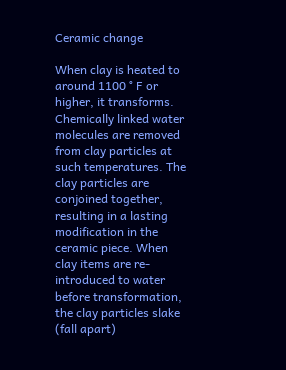Ceramic change

When clay is heated to around 1100 ° F or higher, it transforms. Chemically linked water molecules are removed from clay particles at such temperatures. The clay particles are conjoined together, resulting in a lasting modification in the ceramic piece. When clay items are re-introduced to water before transformation, the clay particles slake (fall apart)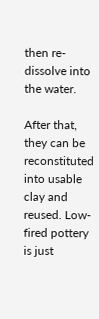then re-dissolve into the water.

After that, they can be reconstituted into usable clay and reused. Low-fired pottery is just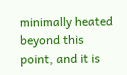minimally heated beyond this point, and it is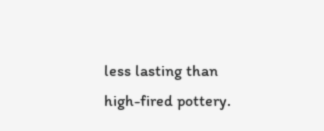less lasting than high-fired pottery.